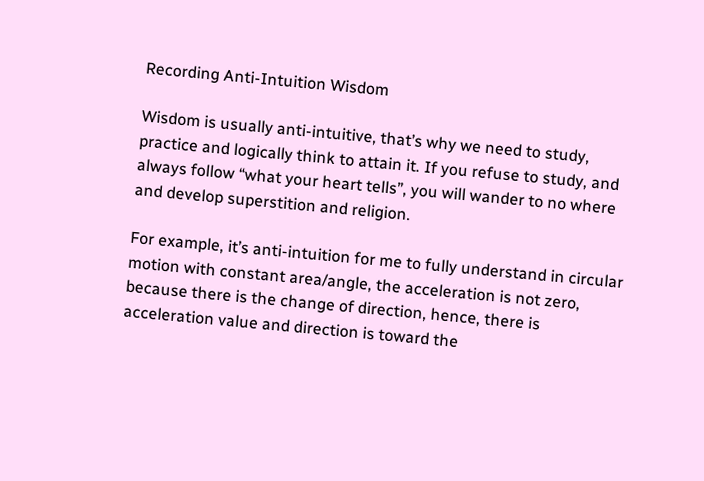Recording Anti-Intuition Wisdom

Wisdom is usually anti-intuitive, that’s why we need to study, practice and logically think to attain it. If you refuse to study, and always follow “what your heart tells”, you will wander to no where and develop superstition and religion.

For example, it’s anti-intuition for me to fully understand in circular motion with constant area/angle, the acceleration is not zero, because there is the change of direction, hence, there is acceleration value and direction is toward the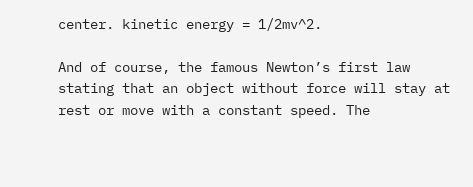center. kinetic energy = 1/2mv^2.

And of course, the famous Newton’s first law stating that an object without force will stay at rest or move with a constant speed. The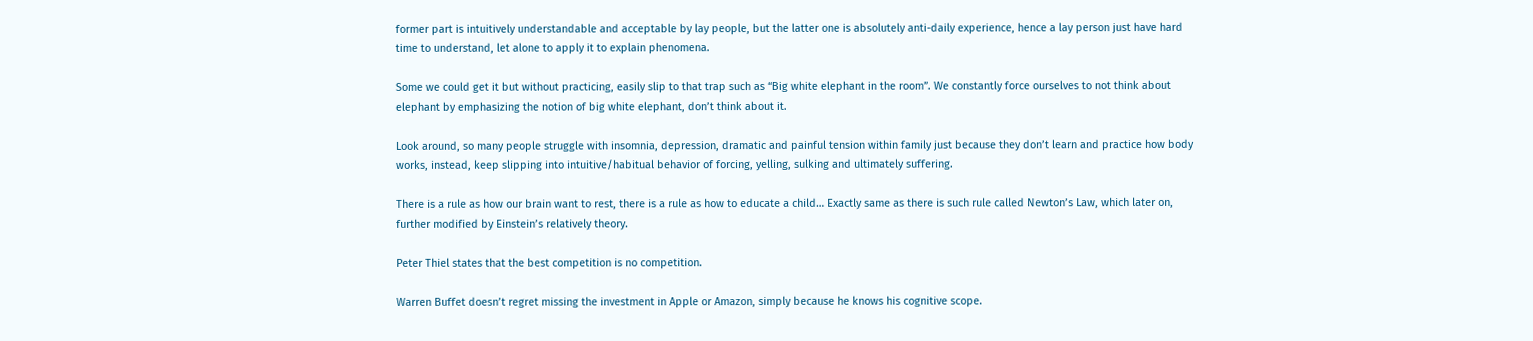former part is intuitively understandable and acceptable by lay people, but the latter one is absolutely anti-daily experience, hence a lay person just have hard time to understand, let alone to apply it to explain phenomena.

Some we could get it but without practicing, easily slip to that trap such as “Big white elephant in the room”. We constantly force ourselves to not think about elephant by emphasizing the notion of big white elephant, don’t think about it.

Look around, so many people struggle with insomnia, depression, dramatic and painful tension within family just because they don’t learn and practice how body works, instead, keep slipping into intuitive/habitual behavior of forcing, yelling, sulking and ultimately suffering.

There is a rule as how our brain want to rest, there is a rule as how to educate a child… Exactly same as there is such rule called Newton’s Law, which later on, further modified by Einstein’s relatively theory.

Peter Thiel states that the best competition is no competition.

Warren Buffet doesn’t regret missing the investment in Apple or Amazon, simply because he knows his cognitive scope.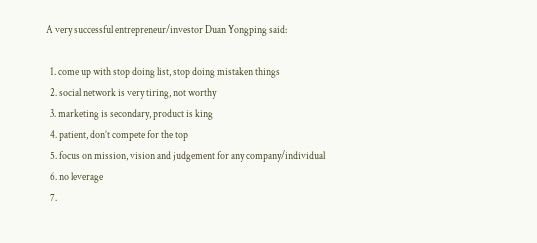A very successful entrepreneur/investor Duan Yongping said:

  1. come up with stop doing list, stop doing mistaken things
  2. social network is very tiring, not worthy
  3. marketing is secondary, product is king
  4. patient, don’t compete for the top
  5. focus on mission, vision and judgement for any company/individual
  6. no leverage
  7.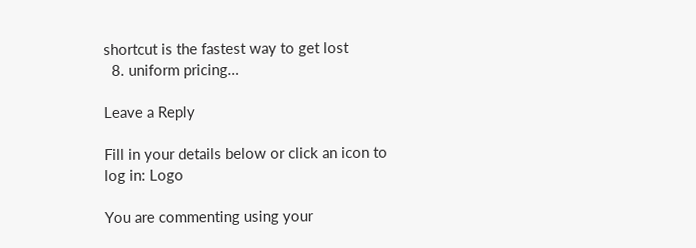shortcut is the fastest way to get lost
  8. uniform pricing…

Leave a Reply

Fill in your details below or click an icon to log in: Logo

You are commenting using your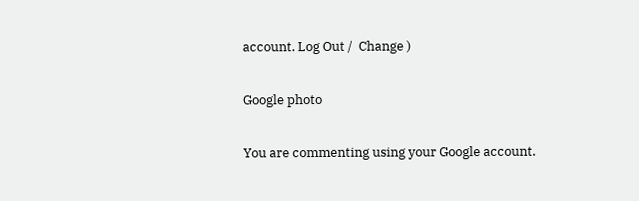account. Log Out /  Change )

Google photo

You are commenting using your Google account.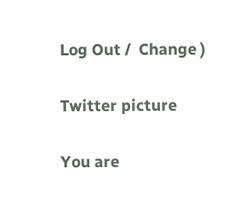Log Out /  Change )

Twitter picture

You are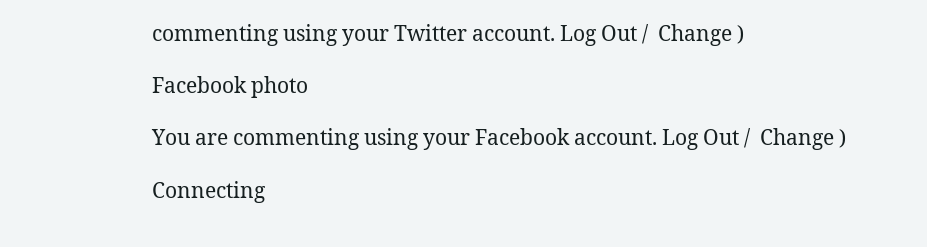commenting using your Twitter account. Log Out /  Change )

Facebook photo

You are commenting using your Facebook account. Log Out /  Change )

Connecting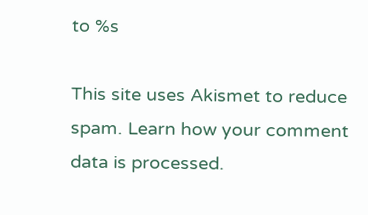to %s

This site uses Akismet to reduce spam. Learn how your comment data is processed.